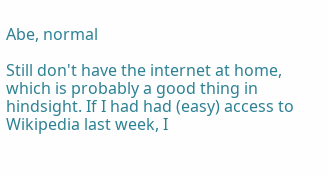Abe, normal

Still don't have the internet at home, which is probably a good thing in hindsight. If I had had (easy) access to Wikipedia last week, I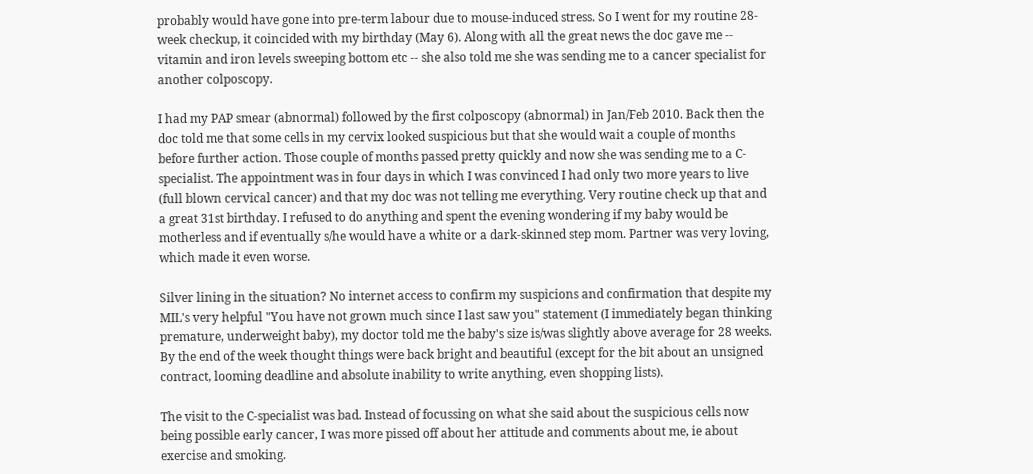probably would have gone into pre-term labour due to mouse-induced stress. So I went for my routine 28-week checkup, it coincided with my birthday (May 6). Along with all the great news the doc gave me -- vitamin and iron levels sweeping bottom etc -- she also told me she was sending me to a cancer specialist for another colposcopy.

I had my PAP smear (abnormal) followed by the first colposcopy (abnormal) in Jan/Feb 2010. Back then the doc told me that some cells in my cervix looked suspicious but that she would wait a couple of months before further action. Those couple of months passed pretty quickly and now she was sending me to a C-specialist. The appointment was in four days in which I was convinced I had only two more years to live (full blown cervical cancer) and that my doc was not telling me everything. Very routine check up that and a great 31st birthday. I refused to do anything and spent the evening wondering if my baby would be motherless and if eventually s/he would have a white or a dark-skinned step mom. Partner was very loving, which made it even worse.

Silver lining in the situation? No internet access to confirm my suspicions and confirmation that despite my MIL's very helpful "You have not grown much since I last saw you" statement (I immediately began thinking premature, underweight baby), my doctor told me the baby's size is/was slightly above average for 28 weeks. By the end of the week thought things were back bright and beautiful (except for the bit about an unsigned contract, looming deadline and absolute inability to write anything, even shopping lists).

The visit to the C-specialist was bad. Instead of focussing on what she said about the suspicious cells now being possible early cancer, I was more pissed off about her attitude and comments about me, ie about exercise and smoking.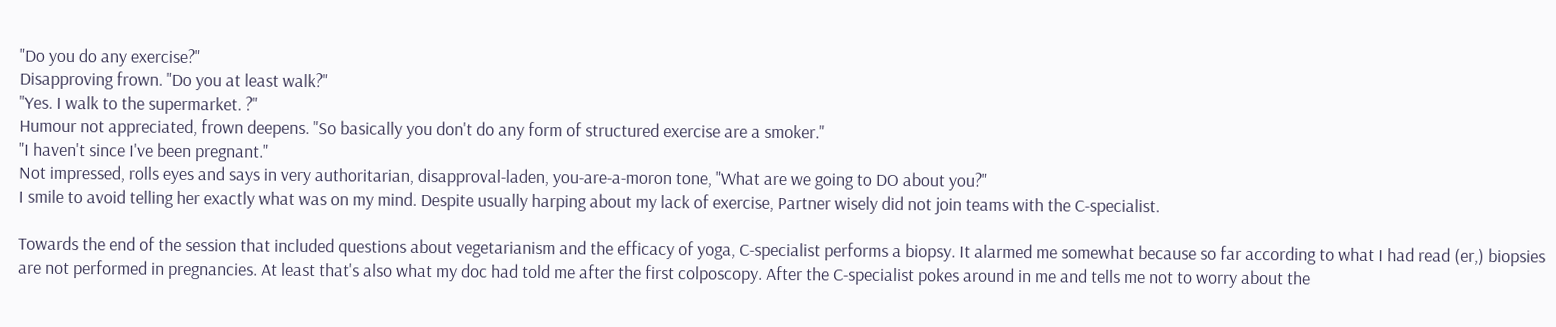"Do you do any exercise?"
Disapproving frown. "Do you at least walk?"
"Yes. I walk to the supermarket. ?"
Humour not appreciated, frown deepens. "So basically you don't do any form of structured exercise are a smoker."
"I haven't since I've been pregnant."
Not impressed, rolls eyes and says in very authoritarian, disapproval-laden, you-are-a-moron tone, "What are we going to DO about you?"
I smile to avoid telling her exactly what was on my mind. Despite usually harping about my lack of exercise, Partner wisely did not join teams with the C-specialist.

Towards the end of the session that included questions about vegetarianism and the efficacy of yoga, C-specialist performs a biopsy. It alarmed me somewhat because so far according to what I had read (er,) biopsies are not performed in pregnancies. At least that's also what my doc had told me after the first colposcopy. After the C-specialist pokes around in me and tells me not to worry about the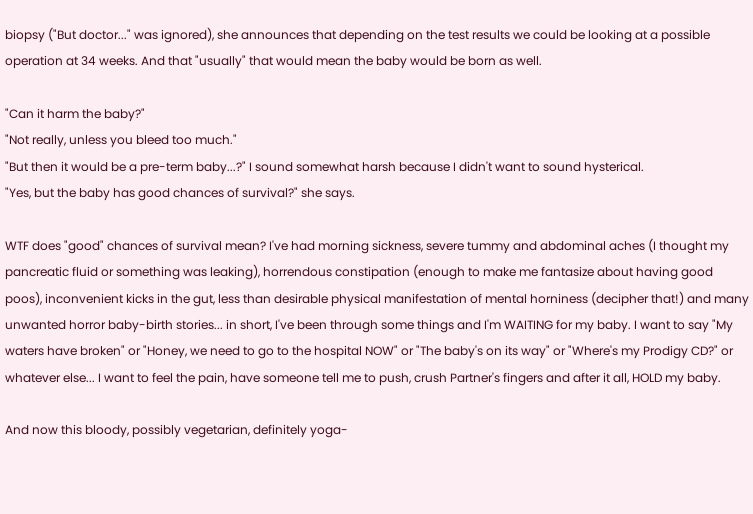biopsy ("But doctor..." was ignored), she announces that depending on the test results we could be looking at a possible operation at 34 weeks. And that "usually" that would mean the baby would be born as well.

"Can it harm the baby?"
"Not really, unless you bleed too much."
"But then it would be a pre-term baby...?" I sound somewhat harsh because I didn't want to sound hysterical.
"Yes, but the baby has good chances of survival?" she says.

WTF does "good" chances of survival mean? I've had morning sickness, severe tummy and abdominal aches (I thought my pancreatic fluid or something was leaking), horrendous constipation (enough to make me fantasize about having good poos), inconvenient kicks in the gut, less than desirable physical manifestation of mental horniness (decipher that!) and many unwanted horror baby-birth stories... in short, I've been through some things and I'm WAITING for my baby. I want to say "My waters have broken" or "Honey, we need to go to the hospital NOW" or "The baby's on its way" or "Where's my Prodigy CD?" or whatever else... I want to feel the pain, have someone tell me to push, crush Partner's fingers and after it all, HOLD my baby.

And now this bloody, possibly vegetarian, definitely yoga-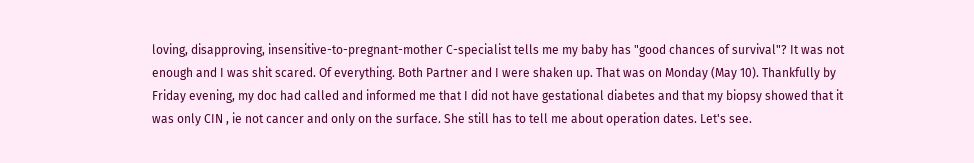loving, disapproving, insensitive-to-pregnant-mother C-specialist tells me my baby has "good chances of survival"? It was not enough and I was shit scared. Of everything. Both Partner and I were shaken up. That was on Monday (May 10). Thankfully by Friday evening, my doc had called and informed me that I did not have gestational diabetes and that my biopsy showed that it was only CIN , ie not cancer and only on the surface. She still has to tell me about operation dates. Let's see.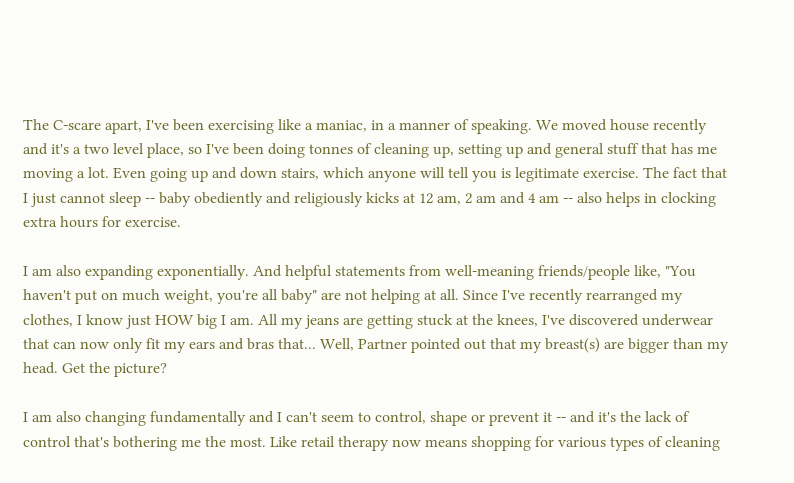The C-scare apart, I've been exercising like a maniac, in a manner of speaking. We moved house recently and it's a two level place, so I've been doing tonnes of cleaning up, setting up and general stuff that has me moving a lot. Even going up and down stairs, which anyone will tell you is legitimate exercise. The fact that I just cannot sleep -- baby obediently and religiously kicks at 12 am, 2 am and 4 am -- also helps in clocking extra hours for exercise.

I am also expanding exponentially. And helpful statements from well-meaning friends/people like, "You haven't put on much weight, you're all baby" are not helping at all. Since I've recently rearranged my clothes, I know just HOW big I am. All my jeans are getting stuck at the knees, I've discovered underwear that can now only fit my ears and bras that... Well, Partner pointed out that my breast(s) are bigger than my head. Get the picture?

I am also changing fundamentally and I can't seem to control, shape or prevent it -- and it's the lack of control that's bothering me the most. Like retail therapy now means shopping for various types of cleaning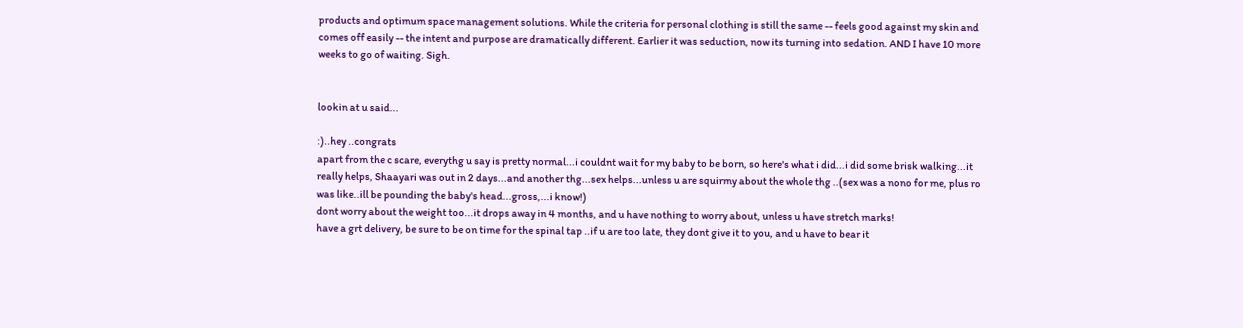products and optimum space management solutions. While the criteria for personal clothing is still the same -- feels good against my skin and comes off easily -- the intent and purpose are dramatically different. Earlier it was seduction, now its turning into sedation. AND I have 10 more weeks to go of waiting. Sigh.


lookin at u said...

:)..hey ..congrats
apart from the c scare, everythg u say is pretty normal...i couldnt wait for my baby to be born, so here's what i did...i did some brisk walking...it really helps, Shaayari was out in 2 days...and another thg...sex helps...unless u are squirmy about the whole thg ..(sex was a nono for me, plus ro was like..ill be pounding the baby's head...gross,...i know!)
dont worry about the weight too...it drops away in 4 months, and u have nothing to worry about, unless u have stretch marks!
have a grt delivery, be sure to be on time for the spinal tap ..if u are too late, they dont give it to you, and u have to bear it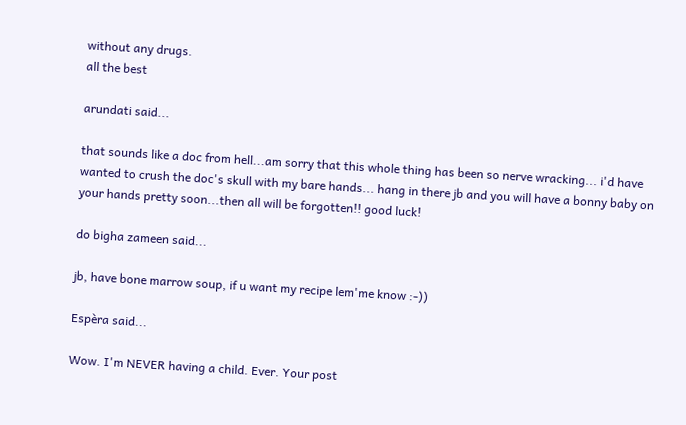without any drugs.
all the best

arundati said...

that sounds like a doc from hell...am sorry that this whole thing has been so nerve wracking... i'd have wanted to crush the doc's skull with my bare hands... hang in there jb and you will have a bonny baby on your hands pretty soon...then all will be forgotten!! good luck!

do bigha zameen said...

jb, have bone marrow soup, if u want my recipe lem'me know :-))

Espèra said...

Wow. I'm NEVER having a child. Ever. Your post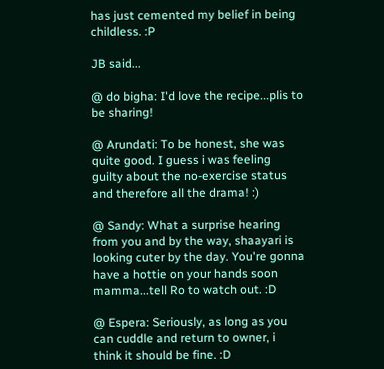has just cemented my belief in being childless. :P

JB said...

@ do bigha: I'd love the recipe...plis to be sharing!

@ Arundati: To be honest, she was quite good. I guess i was feeling guilty about the no-exercise status and therefore all the drama! :)

@ Sandy: What a surprise hearing from you and by the way, shaayari is looking cuter by the day. You're gonna have a hottie on your hands soon mamma...tell Ro to watch out. :D

@ Espera: Seriously, as long as you can cuddle and return to owner, i think it should be fine. :D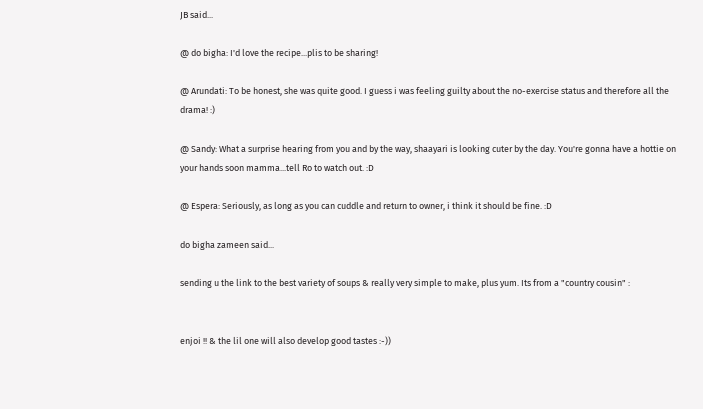JB said...

@ do bigha: I'd love the recipe...plis to be sharing!

@ Arundati: To be honest, she was quite good. I guess i was feeling guilty about the no-exercise status and therefore all the drama! :)

@ Sandy: What a surprise hearing from you and by the way, shaayari is looking cuter by the day. You're gonna have a hottie on your hands soon mamma...tell Ro to watch out. :D

@ Espera: Seriously, as long as you can cuddle and return to owner, i think it should be fine. :D

do bigha zameen said...

sending u the link to the best variety of soups & really very simple to make, plus yum. Its from a "country cousin" :


enjoi !! & the lil one will also develop good tastes :-))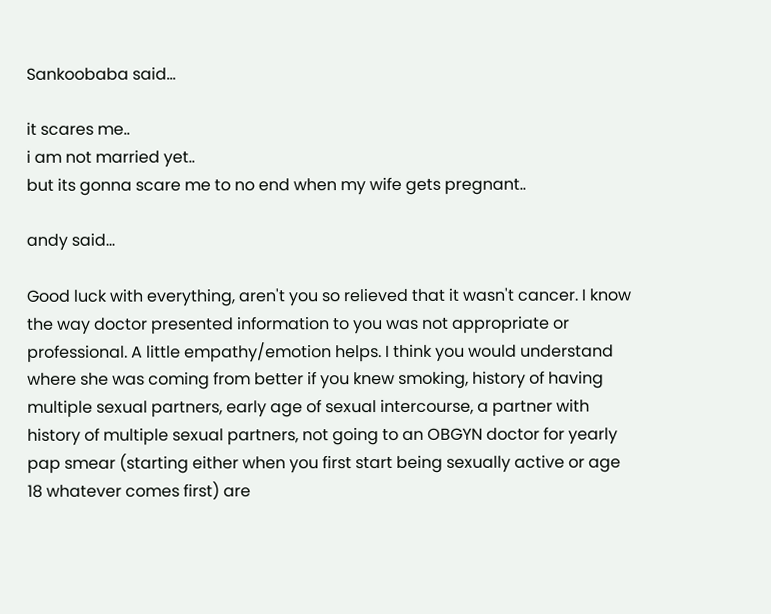Sankoobaba said...

it scares me..
i am not married yet..
but its gonna scare me to no end when my wife gets pregnant..

andy said...

Good luck with everything, aren't you so relieved that it wasn't cancer. I know the way doctor presented information to you was not appropriate or professional. A little empathy/emotion helps. I think you would understand where she was coming from better if you knew smoking, history of having multiple sexual partners, early age of sexual intercourse, a partner with history of multiple sexual partners, not going to an OBGYN doctor for yearly pap smear (starting either when you first start being sexually active or age 18 whatever comes first) are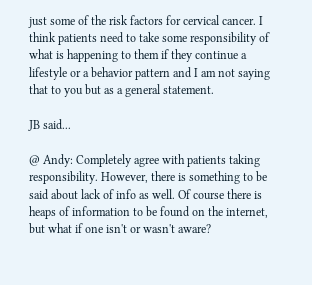just some of the risk factors for cervical cancer. I think patients need to take some responsibility of what is happening to them if they continue a lifestyle or a behavior pattern and I am not saying that to you but as a general statement.

JB said...

@ Andy: Completely agree with patients taking responsibility. However, there is something to be said about lack of info as well. Of course there is heaps of information to be found on the internet, but what if one isn't or wasn't aware?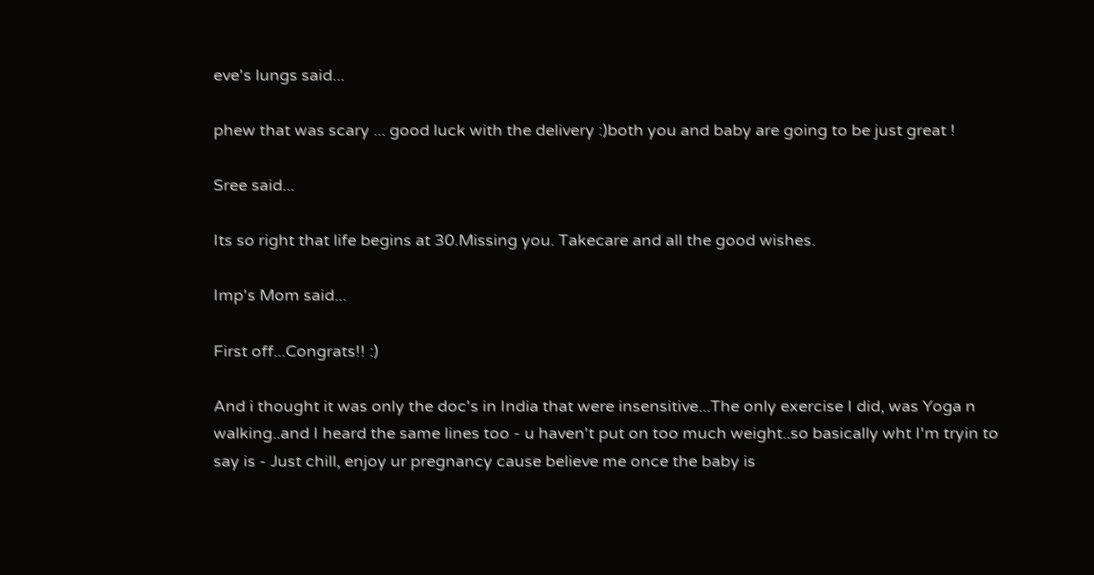eve's lungs said...

phew that was scary ... good luck with the delivery :)both you and baby are going to be just great !

Sree said...

Its so right that life begins at 30.Missing you. Takecare and all the good wishes.

Imp's Mom said...

First off...Congrats!! :)

And i thought it was only the doc's in India that were insensitive...The only exercise I did, was Yoga n walking..and I heard the same lines too - u haven't put on too much weight..so basically wht I'm tryin to say is - Just chill, enjoy ur pregnancy cause believe me once the baby is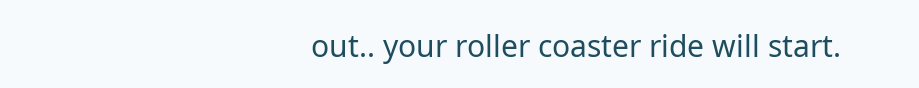out.. your roller coaster ride will start.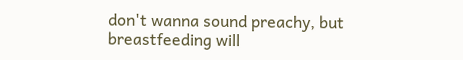don't wanna sound preachy, but breastfeeding will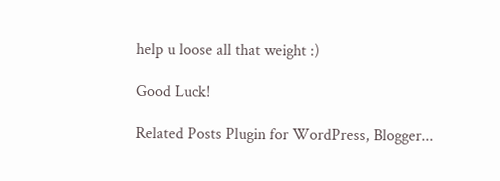help u loose all that weight :)

Good Luck!

Related Posts Plugin for WordPress, Blogger...